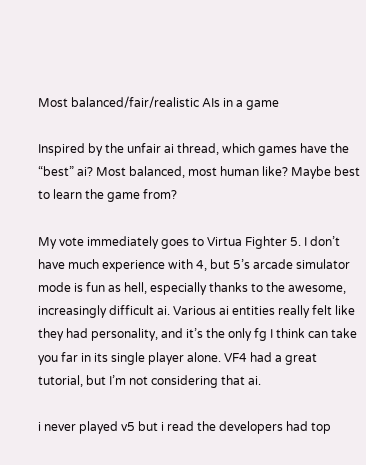Most balanced/fair/realistic AIs in a game

Inspired by the unfair ai thread, which games have the “best” ai? Most balanced, most human like? Maybe best to learn the game from?

My vote immediately goes to Virtua Fighter 5. I don’t have much experience with 4, but 5’s arcade simulator mode is fun as hell, especially thanks to the awesome, increasingly difficult ai. Various ai entities really felt like they had personality, and it’s the only fg I think can take you far in its single player alone. VF4 had a great tutorial, but I’m not considering that ai.

i never played v5 but i read the developers had top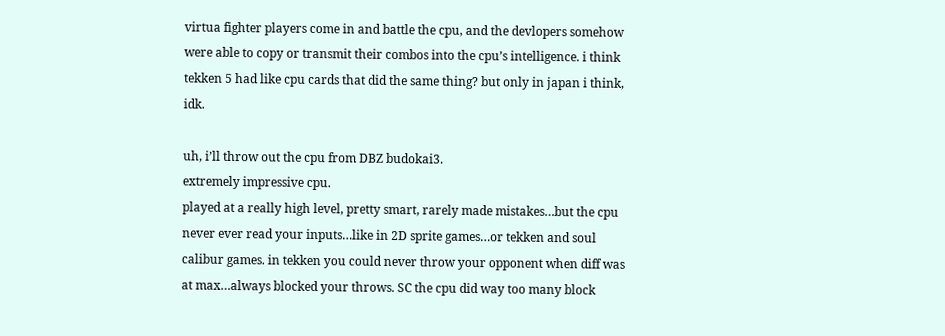virtua fighter players come in and battle the cpu, and the devlopers somehow were able to copy or transmit their combos into the cpu’s intelligence. i think tekken 5 had like cpu cards that did the same thing? but only in japan i think, idk.

uh, i’ll throw out the cpu from DBZ budokai3.
extremely impressive cpu.
played at a really high level, pretty smart, rarely made mistakes…but the cpu never ever read your inputs…like in 2D sprite games…or tekken and soul calibur games. in tekken you could never throw your opponent when diff was at max…always blocked your throws. SC the cpu did way too many block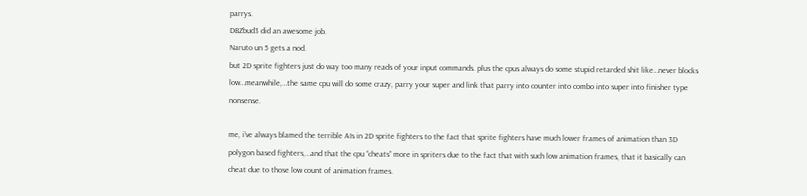parrys.
DBZbud3 did an awesome job.
Naruto un 5 gets a nod.
but 2D sprite fighters just do way too many reads of your input commands. plus the cpus always do some stupid retarded shit like…never blocks low…meanwhile,…the same cpu will do some crazy, parry your super and link that parry into counter into combo into super into finisher type nonsense.

me, i’ve always blamed the terrible AIs in 2D sprite fighters to the fact that sprite fighters have much lower frames of animation than 3D polygon based fighters,…and that the cpu “cheats” more in spriters due to the fact that with such low animation frames, that it basically can cheat due to those low count of animation frames.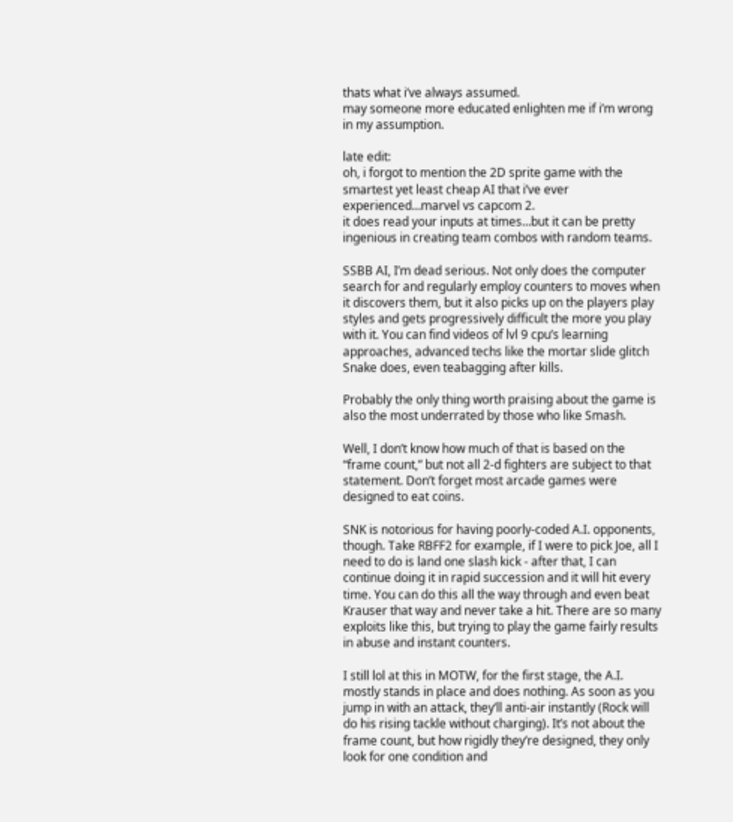thats what i’ve always assumed.
may someone more educated enlighten me if i’m wrong in my assumption.

late edit:
oh, i forgot to mention the 2D sprite game with the smartest yet least cheap AI that i’ve ever experienced…marvel vs capcom 2.
it does read your inputs at times…but it can be pretty ingenious in creating team combos with random teams.

SSBB AI, I’m dead serious. Not only does the computer search for and regularly employ counters to moves when it discovers them, but it also picks up on the players play styles and gets progressively difficult the more you play with it. You can find videos of lvl 9 cpu’s learning approaches, advanced techs like the mortar slide glitch Snake does, even teabagging after kills.

Probably the only thing worth praising about the game is also the most underrated by those who like Smash.

Well, I don’t know how much of that is based on the “frame count,” but not all 2-d fighters are subject to that statement. Don’t forget most arcade games were designed to eat coins.

SNK is notorious for having poorly-coded A.I. opponents, though. Take RBFF2 for example, if I were to pick Joe, all I need to do is land one slash kick - after that, I can continue doing it in rapid succession and it will hit every time. You can do this all the way through and even beat Krauser that way and never take a hit. There are so many exploits like this, but trying to play the game fairly results in abuse and instant counters.

I still lol at this in MOTW, for the first stage, the A.I. mostly stands in place and does nothing. As soon as you jump in with an attack, they’ll anti-air instantly (Rock will do his rising tackle without charging). It’s not about the frame count, but how rigidly they’re designed, they only look for one condition and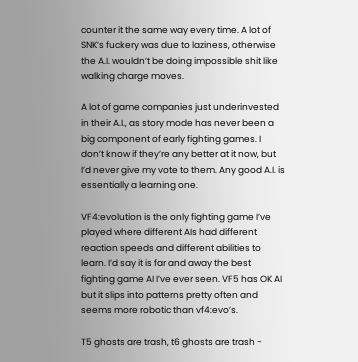counter it the same way every time. A lot of SNK’s fuckery was due to laziness, otherwise the A.I. wouldn’t be doing impossible shit like walking charge moves.

A lot of game companies just underinvested in their A.I., as story mode has never been a big component of early fighting games. I don’t know if they’re any better at it now, but I’d never give my vote to them. Any good A.I. is essentially a learning one.

VF4:evolution is the only fighting game I’ve played where different AIs had different reaction speeds and different abilities to learn. I’d say it is far and away the best fighting game AI I’ve ever seen. VF5 has OK AI but it slips into patterns pretty often and seems more robotic than vf4:evo’s.

T5 ghosts are trash, t6 ghosts are trash -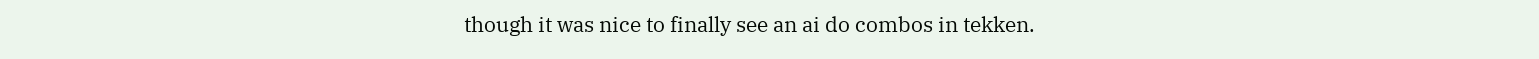though it was nice to finally see an ai do combos in tekken.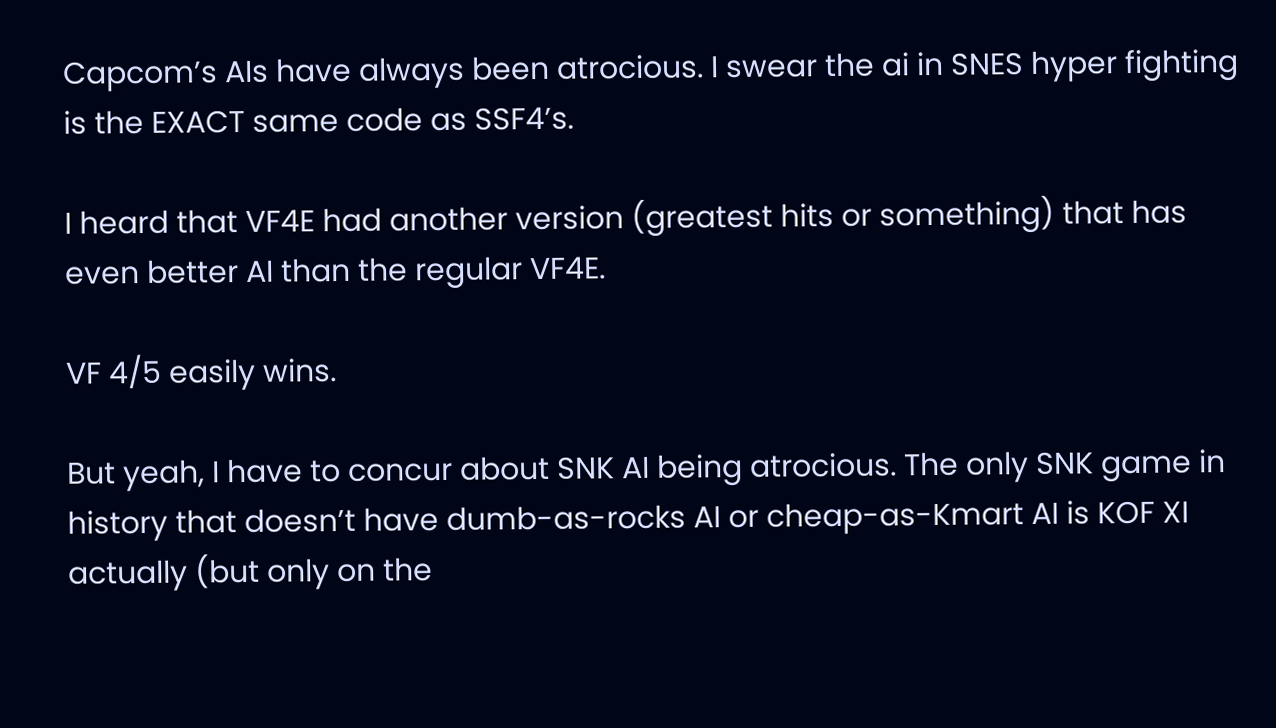Capcom’s AIs have always been atrocious. I swear the ai in SNES hyper fighting is the EXACT same code as SSF4’s.

I heard that VF4E had another version (greatest hits or something) that has even better AI than the regular VF4E.

VF 4/5 easily wins.

But yeah, I have to concur about SNK AI being atrocious. The only SNK game in history that doesn’t have dumb-as-rocks AI or cheap-as-Kmart AI is KOF XI actually (but only on the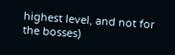highest level, and not for the bosses)